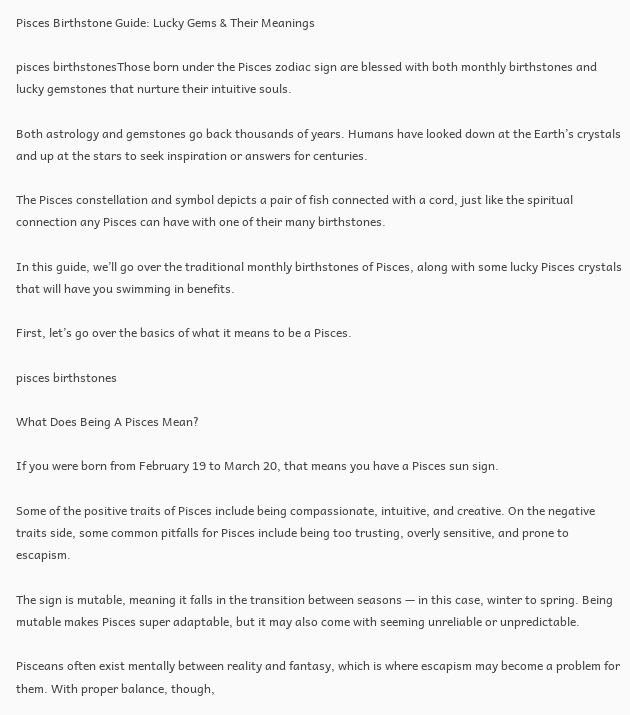Pisces Birthstone Guide: Lucky Gems & Their Meanings

pisces birthstonesThose born under the Pisces zodiac sign are blessed with both monthly birthstones and lucky gemstones that nurture their intuitive souls.

Both astrology and gemstones go back thousands of years. Humans have looked down at the Earth’s crystals and up at the stars to seek inspiration or answers for centuries.

The Pisces constellation and symbol depicts a pair of fish connected with a cord, just like the spiritual connection any Pisces can have with one of their many birthstones.

In this guide, we’ll go over the traditional monthly birthstones of Pisces, along with some lucky Pisces crystals that will have you swimming in benefits.

First, let’s go over the basics of what it means to be a Pisces.

pisces birthstones

What Does Being A Pisces Mean?

If you were born from February 19 to March 20, that means you have a Pisces sun sign.

Some of the positive traits of Pisces include being compassionate, intuitive, and creative. On the negative traits side, some common pitfalls for Pisces include being too trusting, overly sensitive, and prone to escapism.

The sign is mutable, meaning it falls in the transition between seasons — in this case, winter to spring. Being mutable makes Pisces super adaptable, but it may also come with seeming unreliable or unpredictable.

Pisceans often exist mentally between reality and fantasy, which is where escapism may become a problem for them. With proper balance, though,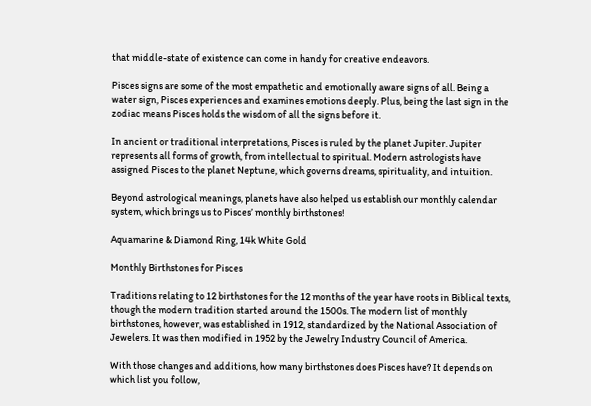that middle-state of existence can come in handy for creative endeavors.

Pisces signs are some of the most empathetic and emotionally aware signs of all. Being a water sign, Pisces experiences and examines emotions deeply. Plus, being the last sign in the zodiac means Pisces holds the wisdom of all the signs before it.

In ancient or traditional interpretations, Pisces is ruled by the planet Jupiter. Jupiter represents all forms of growth, from intellectual to spiritual. Modern astrologists have assigned Pisces to the planet Neptune, which governs dreams, spirituality, and intuition.

Beyond astrological meanings, planets have also helped us establish our monthly calendar system, which brings us to Pisces’ monthly birthstones!

Aquamarine & Diamond Ring, 14k White Gold

Monthly Birthstones for Pisces

Traditions relating to 12 birthstones for the 12 months of the year have roots in Biblical texts, though the modern tradition started around the 1500s. The modern list of monthly birthstones, however, was established in 1912, standardized by the National Association of Jewelers. It was then modified in 1952 by the Jewelry Industry Council of America.

With those changes and additions, how many birthstones does Pisces have? It depends on which list you follow,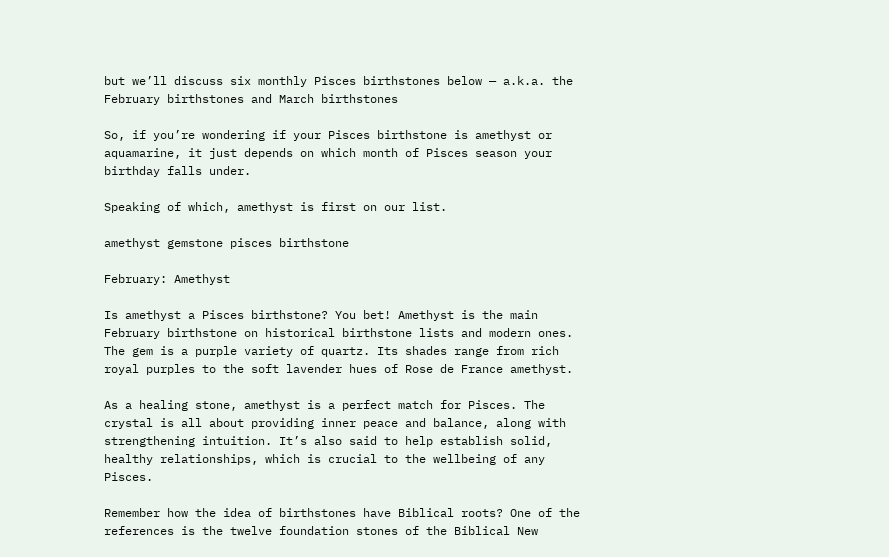but we’ll discuss six monthly Pisces birthstones below — a.k.a. the February birthstones and March birthstones

So, if you’re wondering if your Pisces birthstone is amethyst or aquamarine, it just depends on which month of Pisces season your birthday falls under.

Speaking of which, amethyst is first on our list.

amethyst gemstone pisces birthstone

February: Amethyst

Is amethyst a Pisces birthstone? You bet! Amethyst is the main February birthstone on historical birthstone lists and modern ones. The gem is a purple variety of quartz. Its shades range from rich royal purples to the soft lavender hues of Rose de France amethyst.

As a healing stone, amethyst is a perfect match for Pisces. The crystal is all about providing inner peace and balance, along with strengthening intuition. It’s also said to help establish solid, healthy relationships, which is crucial to the wellbeing of any Pisces.

Remember how the idea of birthstones have Biblical roots? One of the references is the twelve foundation stones of the Biblical New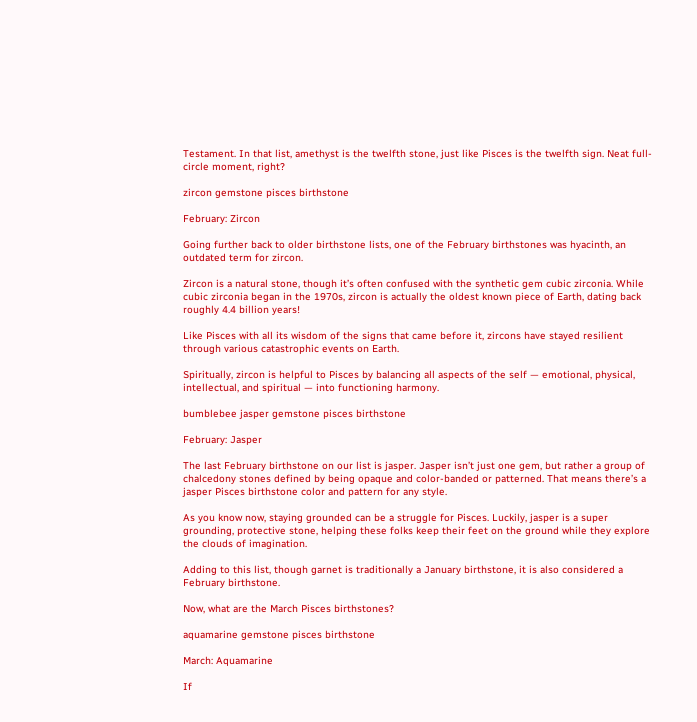Testament. In that list, amethyst is the twelfth stone, just like Pisces is the twelfth sign. Neat full-circle moment, right?

zircon gemstone pisces birthstone

February: Zircon

Going further back to older birthstone lists, one of the February birthstones was hyacinth, an outdated term for zircon.

Zircon is a natural stone, though it’s often confused with the synthetic gem cubic zirconia. While cubic zirconia began in the 1970s, zircon is actually the oldest known piece of Earth, dating back roughly 4.4 billion years!

Like Pisces with all its wisdom of the signs that came before it, zircons have stayed resilient through various catastrophic events on Earth.

Spiritually, zircon is helpful to Pisces by balancing all aspects of the self — emotional, physical, intellectual, and spiritual — into functioning harmony.

bumblebee jasper gemstone pisces birthstone

February: Jasper

The last February birthstone on our list is jasper. Jasper isn’t just one gem, but rather a group of chalcedony stones defined by being opaque and color-banded or patterned. That means there’s a jasper Pisces birthstone color and pattern for any style.

As you know now, staying grounded can be a struggle for Pisces. Luckily, jasper is a super grounding, protective stone, helping these folks keep their feet on the ground while they explore the clouds of imagination.

Adding to this list, though garnet is traditionally a January birthstone, it is also considered a February birthstone.

Now, what are the March Pisces birthstones?

aquamarine gemstone pisces birthstone

March: Aquamarine

If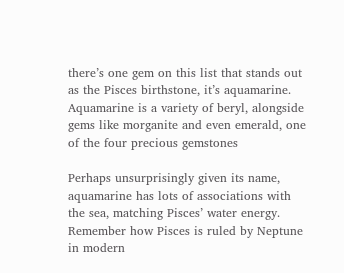there’s one gem on this list that stands out as the Pisces birthstone, it’s aquamarine. Aquamarine is a variety of beryl, alongside gems like morganite and even emerald, one of the four precious gemstones

Perhaps unsurprisingly given its name, aquamarine has lots of associations with the sea, matching Pisces’ water energy. Remember how Pisces is ruled by Neptune in modern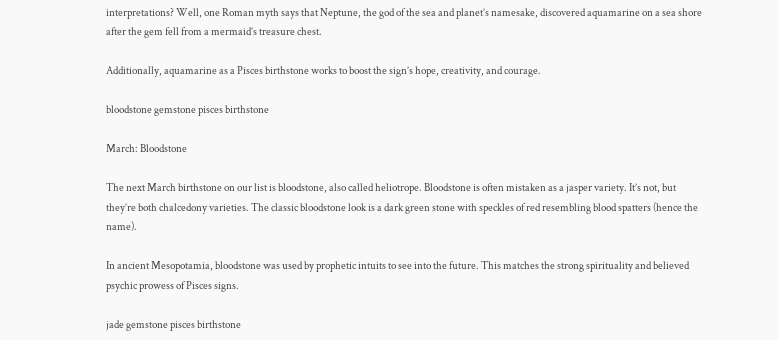interpretations? Well, one Roman myth says that Neptune, the god of the sea and planet’s namesake, discovered aquamarine on a sea shore after the gem fell from a mermaid’s treasure chest.

Additionally, aquamarine as a Pisces birthstone works to boost the sign’s hope, creativity, and courage.

bloodstone gemstone pisces birthstone

March: Bloodstone

The next March birthstone on our list is bloodstone, also called heliotrope. Bloodstone is often mistaken as a jasper variety. It’s not, but they’re both chalcedony varieties. The classic bloodstone look is a dark green stone with speckles of red resembling blood spatters (hence the name).

In ancient Mesopotamia, bloodstone was used by prophetic intuits to see into the future. This matches the strong spirituality and believed psychic prowess of Pisces signs.

jade gemstone pisces birthstone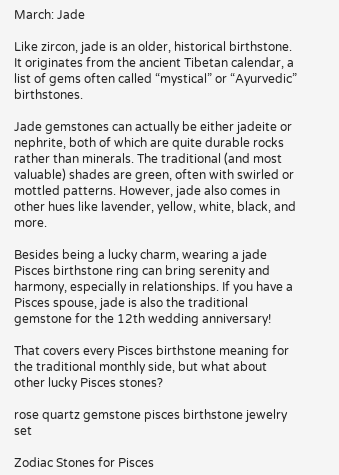March: Jade

Like zircon, jade is an older, historical birthstone. It originates from the ancient Tibetan calendar, a list of gems often called “mystical” or “Ayurvedic” birthstones.

Jade gemstones can actually be either jadeite or nephrite, both of which are quite durable rocks rather than minerals. The traditional (and most valuable) shades are green, often with swirled or mottled patterns. However, jade also comes in other hues like lavender, yellow, white, black, and more.

Besides being a lucky charm, wearing a jade Pisces birthstone ring can bring serenity and harmony, especially in relationships. If you have a Pisces spouse, jade is also the traditional gemstone for the 12th wedding anniversary!

That covers every Pisces birthstone meaning for the traditional monthly side, but what about other lucky Pisces stones?

rose quartz gemstone pisces birthstone jewelry set

Zodiac Stones for Pisces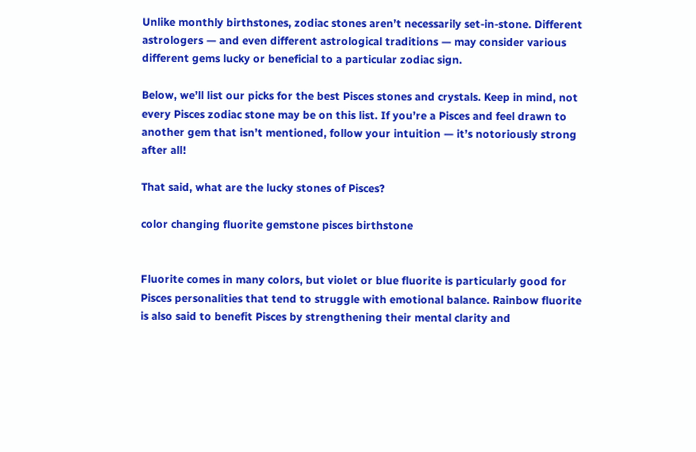Unlike monthly birthstones, zodiac stones aren’t necessarily set-in-stone. Different astrologers — and even different astrological traditions — may consider various different gems lucky or beneficial to a particular zodiac sign.

Below, we’ll list our picks for the best Pisces stones and crystals. Keep in mind, not every Pisces zodiac stone may be on this list. If you’re a Pisces and feel drawn to another gem that isn’t mentioned, follow your intuition — it’s notoriously strong after all!

That said, what are the lucky stones of Pisces?

color changing fluorite gemstone pisces birthstone


Fluorite comes in many colors, but violet or blue fluorite is particularly good for Pisces personalities that tend to struggle with emotional balance. Rainbow fluorite is also said to benefit Pisces by strengthening their mental clarity and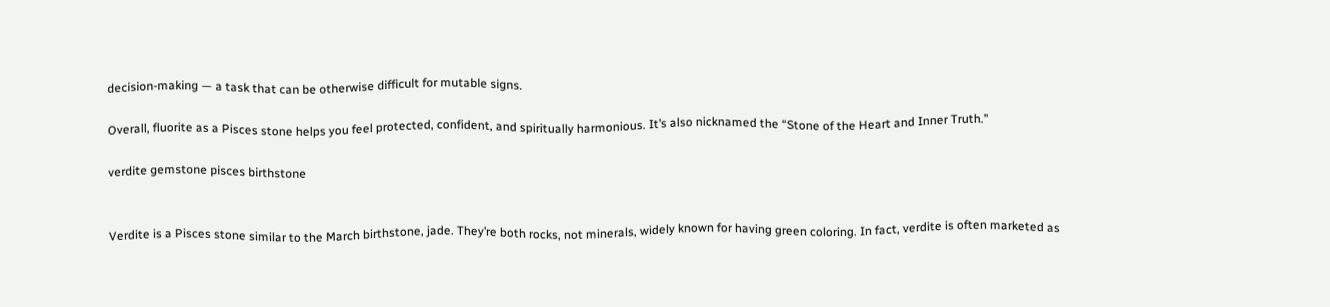decision-making — a task that can be otherwise difficult for mutable signs.

Overall, fluorite as a Pisces stone helps you feel protected, confident, and spiritually harmonious. It’s also nicknamed the “Stone of the Heart and Inner Truth.”

verdite gemstone pisces birthstone


Verdite is a Pisces stone similar to the March birthstone, jade. They’re both rocks, not minerals, widely known for having green coloring. In fact, verdite is often marketed as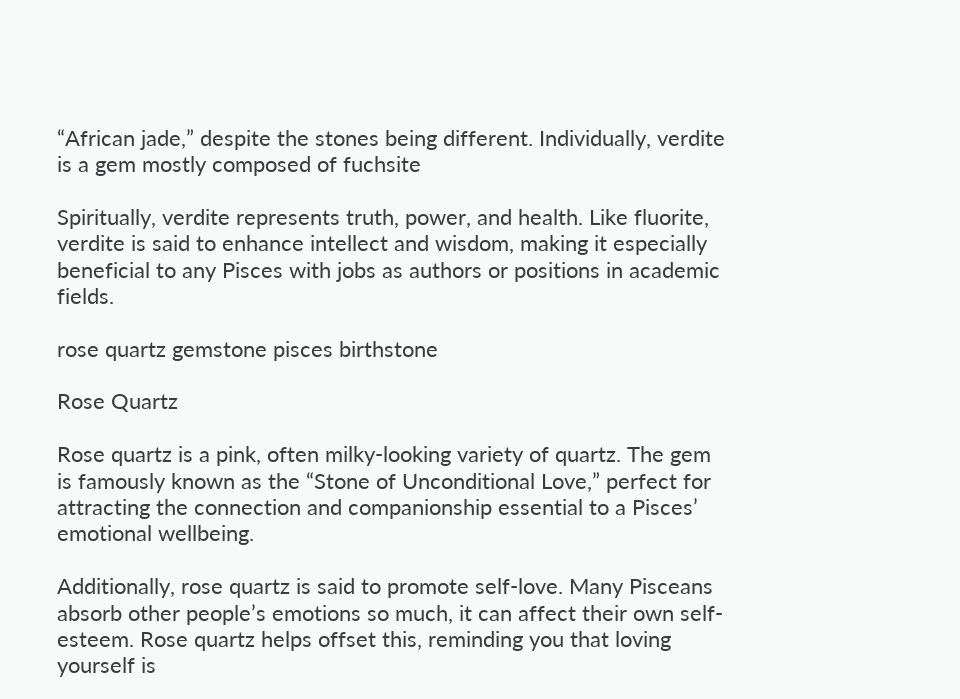“African jade,” despite the stones being different. Individually, verdite is a gem mostly composed of fuchsite

Spiritually, verdite represents truth, power, and health. Like fluorite, verdite is said to enhance intellect and wisdom, making it especially beneficial to any Pisces with jobs as authors or positions in academic fields.

rose quartz gemstone pisces birthstone

Rose Quartz

Rose quartz is a pink, often milky-looking variety of quartz. The gem is famously known as the “Stone of Unconditional Love,” perfect for attracting the connection and companionship essential to a Pisces’ emotional wellbeing.

Additionally, rose quartz is said to promote self-love. Many Pisceans absorb other people’s emotions so much, it can affect their own self-esteem. Rose quartz helps offset this, reminding you that loving yourself is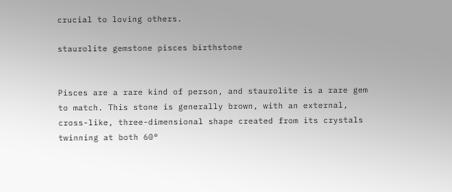crucial to loving others.

staurolite gemstone pisces birthstone


Pisces are a rare kind of person, and staurolite is a rare gem to match. This stone is generally brown, with an external, cross-like, three-dimensional shape created from its crystals twinning at both 60°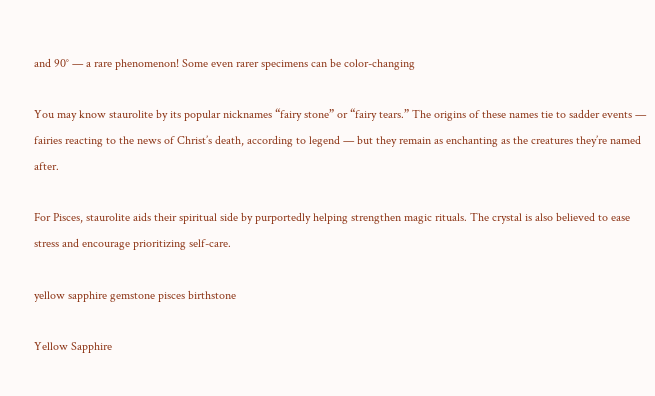and 90° — a rare phenomenon! Some even rarer specimens can be color-changing

You may know staurolite by its popular nicknames “fairy stone” or “fairy tears.” The origins of these names tie to sadder events — fairies reacting to the news of Christ’s death, according to legend — but they remain as enchanting as the creatures they’re named after.

For Pisces, staurolite aids their spiritual side by purportedly helping strengthen magic rituals. The crystal is also believed to ease stress and encourage prioritizing self-care.

yellow sapphire gemstone pisces birthstone

Yellow Sapphire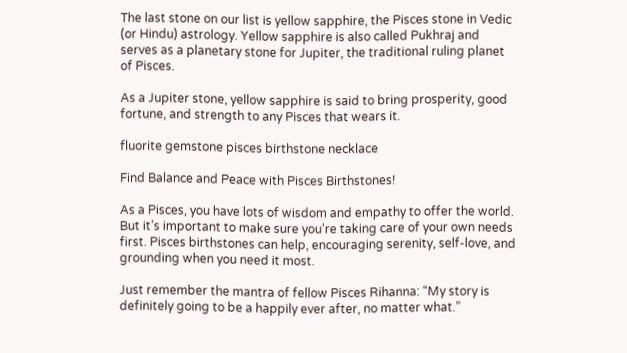The last stone on our list is yellow sapphire, the Pisces stone in Vedic (or Hindu) astrology. Yellow sapphire is also called Pukhraj and serves as a planetary stone for Jupiter, the traditional ruling planet of Pisces.

As a Jupiter stone, yellow sapphire is said to bring prosperity, good fortune, and strength to any Pisces that wears it.

fluorite gemstone pisces birthstone necklace

Find Balance and Peace with Pisces Birthstones!

As a Pisces, you have lots of wisdom and empathy to offer the world. But it’s important to make sure you’re taking care of your own needs first. Pisces birthstones can help, encouraging serenity, self-love, and grounding when you need it most.

Just remember the mantra of fellow Pisces Rihanna: “My story is definitely going to be a happily ever after, no matter what.”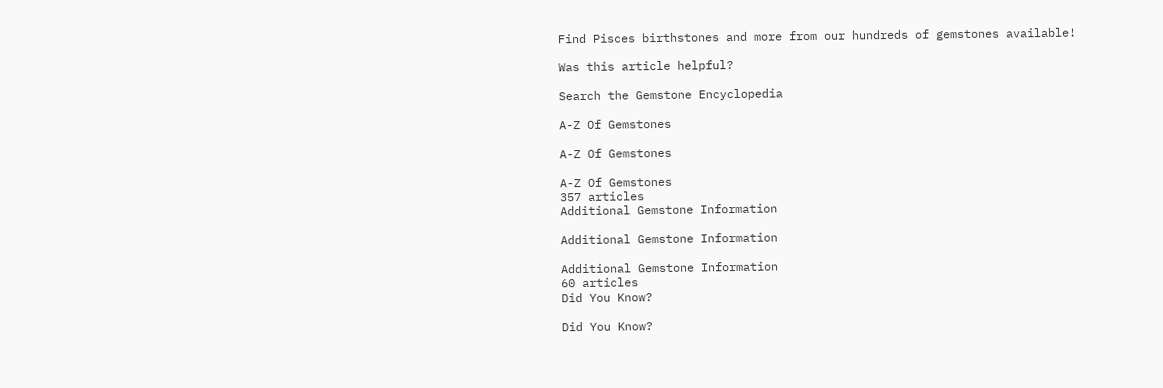Find Pisces birthstones and more from our hundreds of gemstones available!

Was this article helpful?

Search the Gemstone Encyclopedia

A-Z Of Gemstones

A-Z Of Gemstones

A-Z Of Gemstones
357 articles
Additional Gemstone Information

Additional Gemstone Information

Additional Gemstone Information
60 articles
Did You Know?

Did You Know?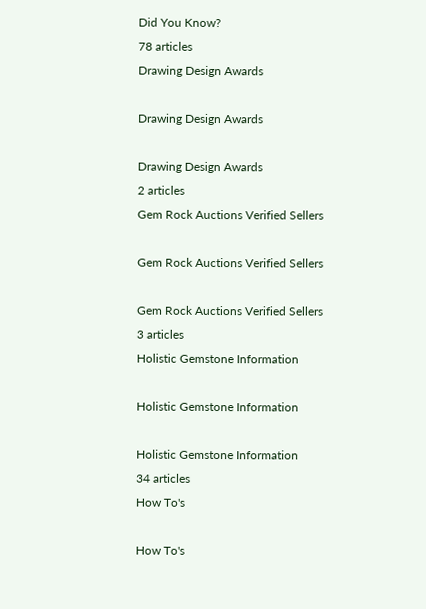Did You Know?
78 articles
Drawing Design Awards

Drawing Design Awards

Drawing Design Awards
2 articles
Gem Rock Auctions Verified Sellers

Gem Rock Auctions Verified Sellers

Gem Rock Auctions Verified Sellers
3 articles
Holistic Gemstone Information

Holistic Gemstone Information

Holistic Gemstone Information
34 articles
How To's

How To's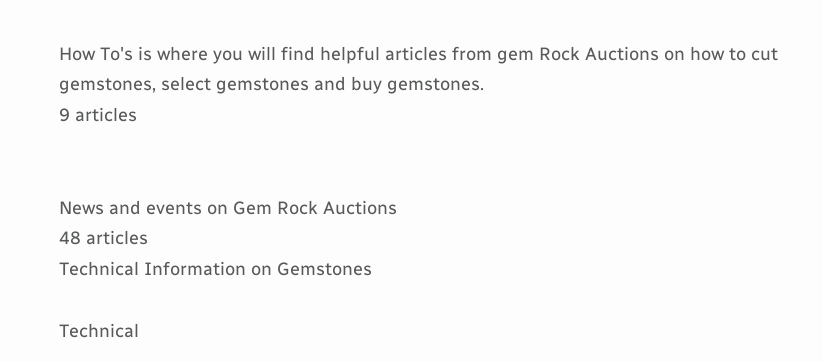How To's is where you will find helpful articles from gem Rock Auctions on how to cut gemstones, select gemstones and buy gemstones.
9 articles


News and events on Gem Rock Auctions
48 articles
Technical Information on Gemstones

Technical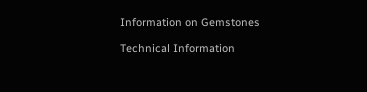Information on Gemstones

Technical Information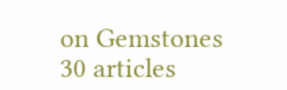on Gemstones
30 articles